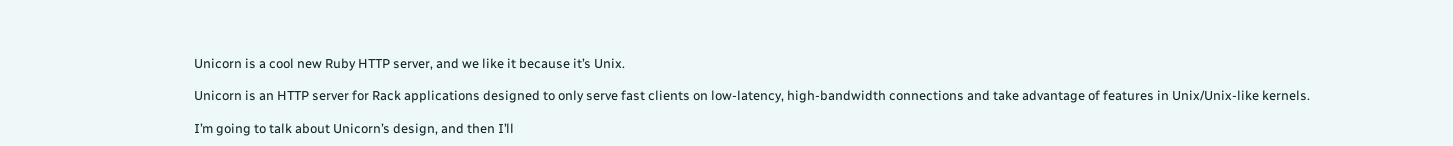Unicorn is a cool new Ruby HTTP server, and we like it because it’s Unix.

Unicorn is an HTTP server for Rack applications designed to only serve fast clients on low-latency, high-bandwidth connections and take advantage of features in Unix/Unix-like kernels.

I’m going to talk about Unicorn’s design, and then I’ll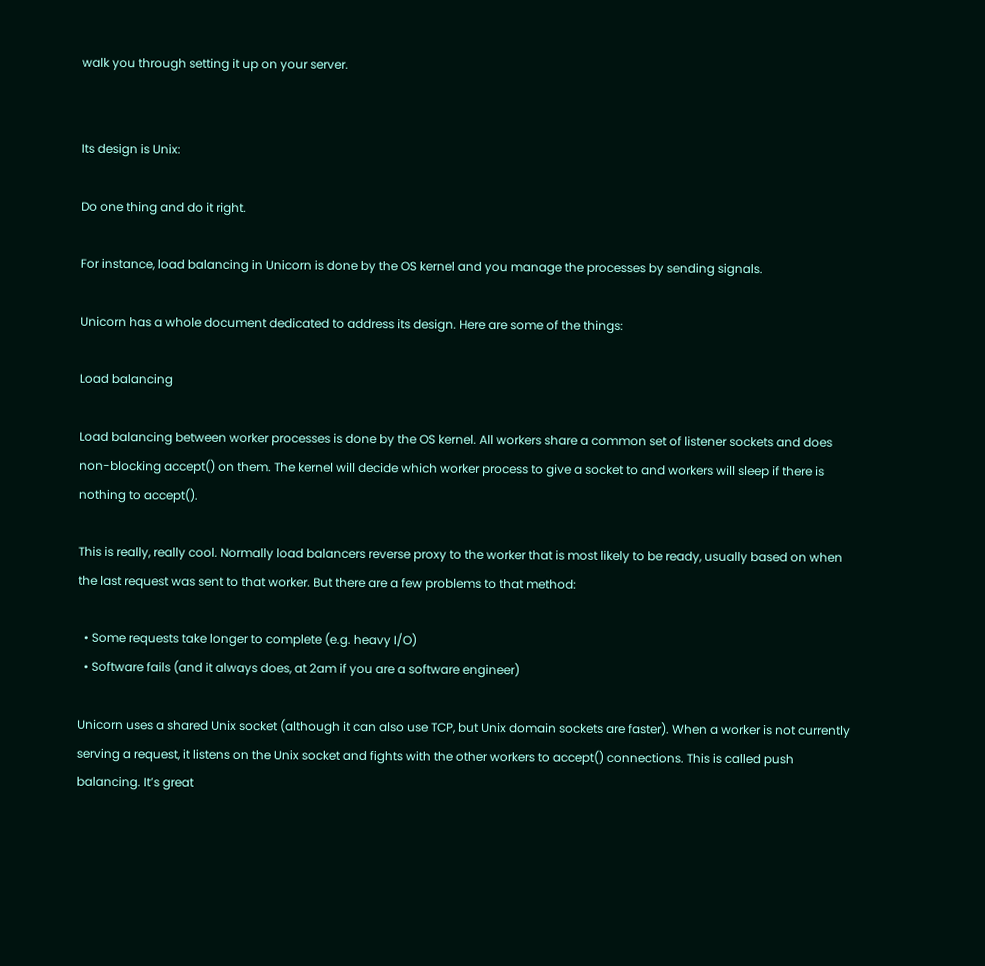walk you through setting it up on your server.


Its design is Unix:

Do one thing and do it right.

For instance, load balancing in Unicorn is done by the OS kernel and you manage the processes by sending signals.

Unicorn has a whole document dedicated to address its design. Here are some of the things:

Load balancing

Load balancing between worker processes is done by the OS kernel. All workers share a common set of listener sockets and does non-blocking accept() on them. The kernel will decide which worker process to give a socket to and workers will sleep if there is nothing to accept().

This is really, really cool. Normally load balancers reverse proxy to the worker that is most likely to be ready, usually based on when the last request was sent to that worker. But there are a few problems to that method:

  • Some requests take longer to complete (e.g. heavy I/O)
  • Software fails (and it always does, at 2am if you are a software engineer)

Unicorn uses a shared Unix socket (although it can also use TCP, but Unix domain sockets are faster). When a worker is not currently serving a request, it listens on the Unix socket and fights with the other workers to accept() connections. This is called push balancing. It’s great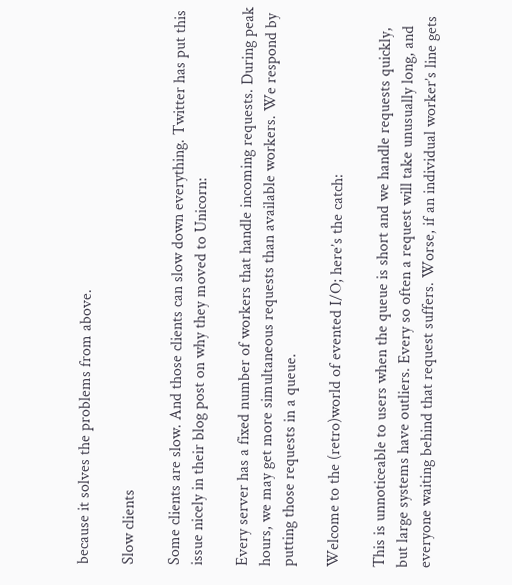because it solves the problems from above.

Slow clients

Some clients are slow. And those clients can slow down everything. Twitter has put this issue nicely in their blog post on why they moved to Unicorn:

Every server has a fixed number of workers that handle incoming requests. During peak hours, we may get more simultaneous requests than available workers. We respond by putting those requests in a queue.

Welcome to the (retro)world of evented I/O; here’s the catch:

This is unnoticeable to users when the queue is short and we handle requests quickly, but large systems have outliers. Every so often a request will take unusually long, and everyone waiting behind that request suffers. Worse, if an individual worker’s line gets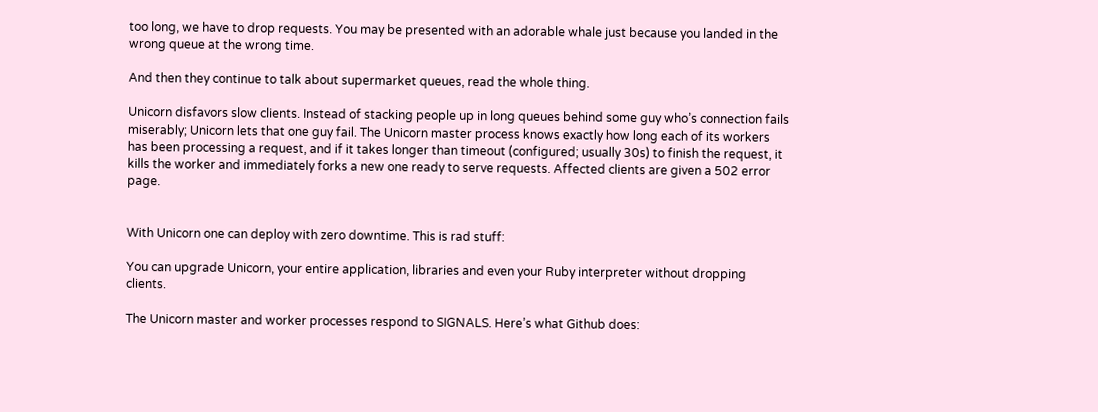too long, we have to drop requests. You may be presented with an adorable whale just because you landed in the wrong queue at the wrong time.

And then they continue to talk about supermarket queues, read the whole thing.

Unicorn disfavors slow clients. Instead of stacking people up in long queues behind some guy who’s connection fails miserably; Unicorn lets that one guy fail. The Unicorn master process knows exactly how long each of its workers has been processing a request, and if it takes longer than timeout (configured; usually 30s) to finish the request, it kills the worker and immediately forks a new one ready to serve requests. Affected clients are given a 502 error page.


With Unicorn one can deploy with zero downtime. This is rad stuff:

You can upgrade Unicorn, your entire application, libraries and even your Ruby interpreter without dropping clients.

The Unicorn master and worker processes respond to SIGNALS. Here’s what Github does: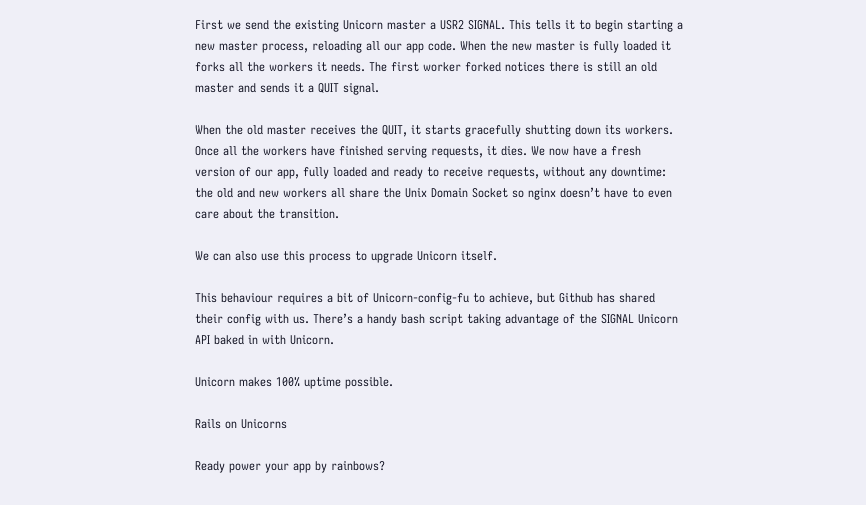First we send the existing Unicorn master a USR2 SIGNAL. This tells it to begin starting a new master process, reloading all our app code. When the new master is fully loaded it forks all the workers it needs. The first worker forked notices there is still an old master and sends it a QUIT signal.

When the old master receives the QUIT, it starts gracefully shutting down its workers. Once all the workers have finished serving requests, it dies. We now have a fresh version of our app, fully loaded and ready to receive requests, without any downtime: the old and new workers all share the Unix Domain Socket so nginx doesn’t have to even care about the transition.

We can also use this process to upgrade Unicorn itself.

This behaviour requires a bit of Unicorn-config-fu to achieve, but Github has shared their config with us. There’s a handy bash script taking advantage of the SIGNAL Unicorn API baked in with Unicorn.

Unicorn makes 100% uptime possible.

Rails on Unicorns

Ready power your app by rainbows?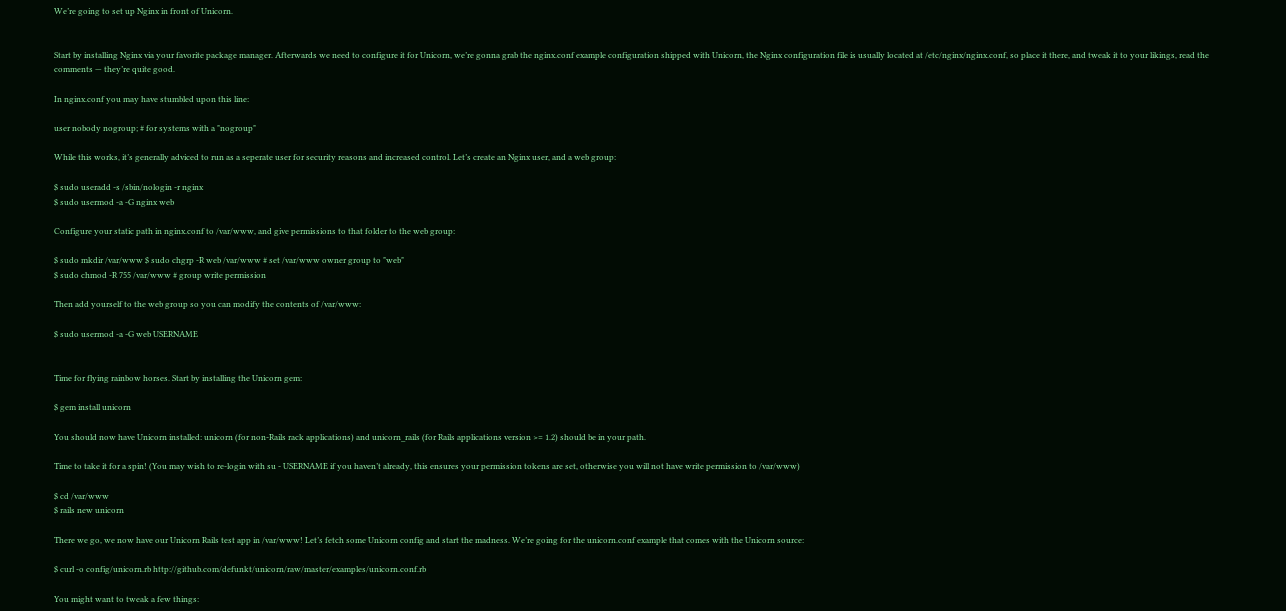We’re going to set up Nginx in front of Unicorn.


Start by installing Nginx via your favorite package manager. Afterwards we need to configure it for Unicorn, we’re gonna grab the nginx.conf example configuration shipped with Unicorn, the Nginx configuration file is usually located at /etc/nginx/nginx.conf, so place it there, and tweak it to your likings, read the comments — they’re quite good.

In nginx.conf you may have stumbled upon this line:

user nobody nogroup; # for systems with a "nogroup"

While this works, it’s generally adviced to run as a seperate user for security reasons and increased control. Let’s create an Nginx user, and a web group:

$ sudo useradd -s /sbin/nologin -r nginx
$ sudo usermod -a -G nginx web

Configure your static path in nginx.conf to /var/www, and give permissions to that folder to the web group:

$ sudo mkdir /var/www $ sudo chgrp -R web /var/www # set /var/www owner group to "web"
$ sudo chmod -R 755 /var/www # group write permission

Then add yourself to the web group so you can modify the contents of /var/www:

$ sudo usermod -a -G web USERNAME


Time for flying rainbow horses. Start by installing the Unicorn gem:

$ gem install unicorn

You should now have Unicorn installed: unicorn (for non-Rails rack applications) and unicorn_rails (for Rails applications version >= 1.2) should be in your path.

Time to take it for a spin! (You may wish to re-login with su - USERNAME if you haven’t already, this ensures your permission tokens are set, otherwise you will not have write permission to /var/www)

$ cd /var/www
$ rails new unicorn

There we go, we now have our Unicorn Rails test app in /var/www! Let’s fetch some Unicorn config and start the madness. We’re going for the unicorn.conf example that comes with the Unicorn source:

$ curl -o config/unicorn.rb http://github.com/defunkt/unicorn/raw/master/examples/unicorn.conf.rb

You might want to tweak a few things: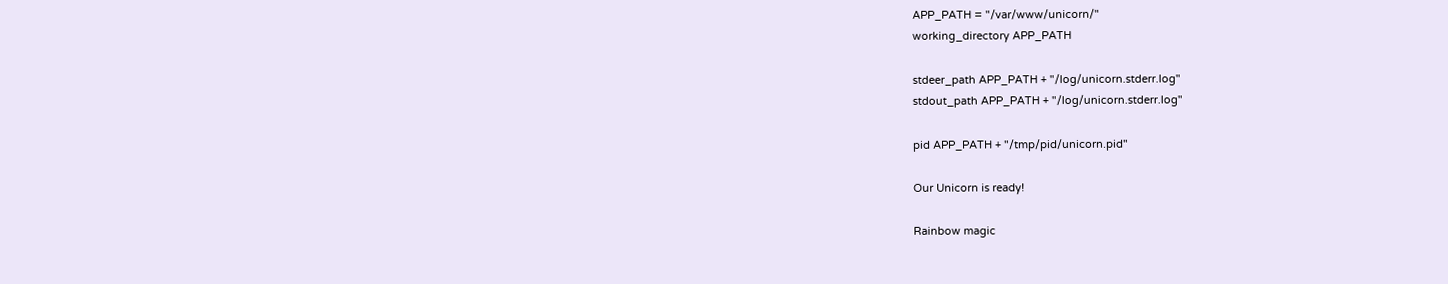APP_PATH = "/var/www/unicorn/"
working_directory APP_PATH

stdeer_path APP_PATH + "/log/unicorn.stderr.log"
stdout_path APP_PATH + "/log/unicorn.stderr.log"

pid APP_PATH + "/tmp/pid/unicorn.pid"

Our Unicorn is ready!

Rainbow magic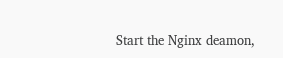Start the Nginx deamon,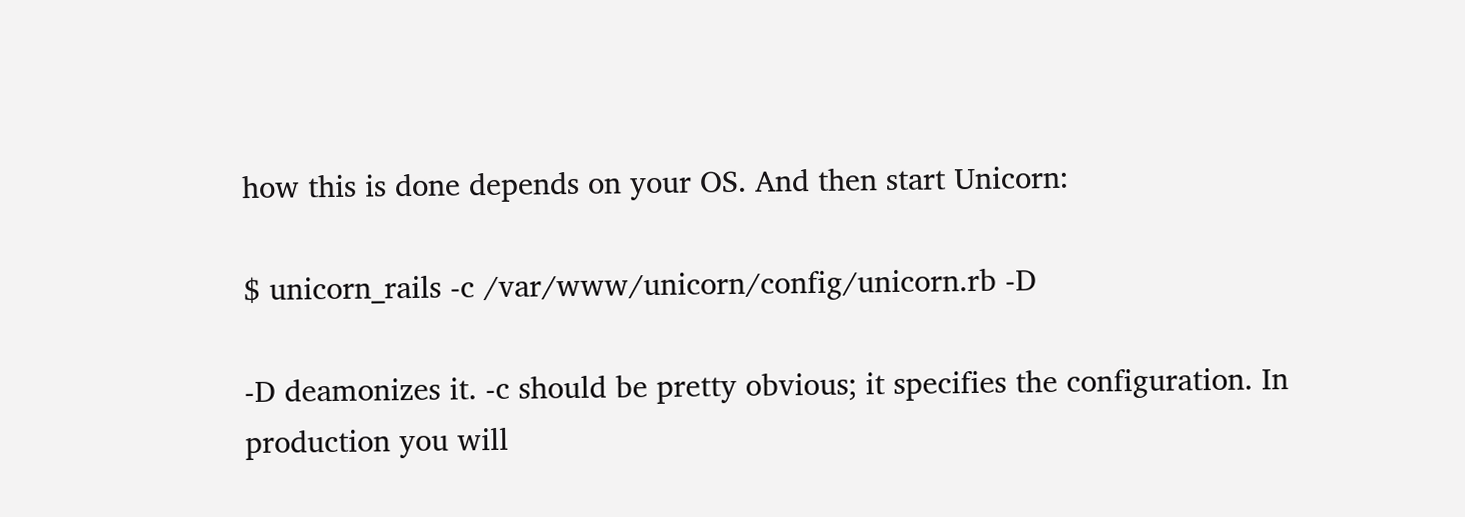how this is done depends on your OS. And then start Unicorn:

$ unicorn_rails -c /var/www/unicorn/config/unicorn.rb -D

-D deamonizes it. -c should be pretty obvious; it specifies the configuration. In production you will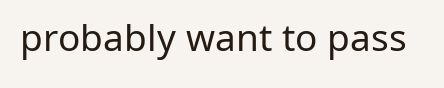probably want to pass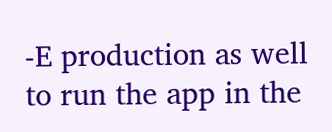-E production as well to run the app in the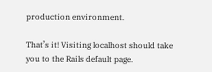production environment.

That’s it! Visiting localhost should take you to the Rails default page.